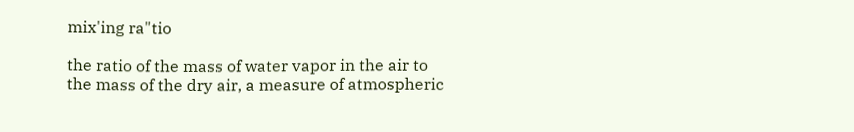mix'ing ra"tio

the ratio of the mass of water vapor in the air to the mass of the dry air, a measure of atmospheric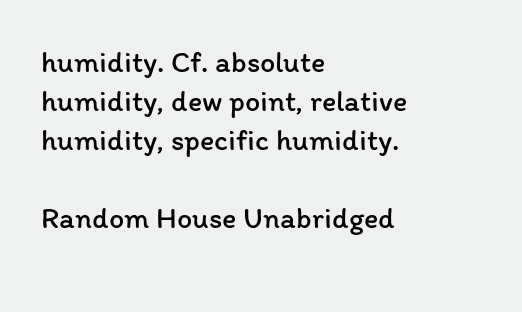humidity. Cf. absolute humidity, dew point, relative humidity, specific humidity.

Random House Unabridged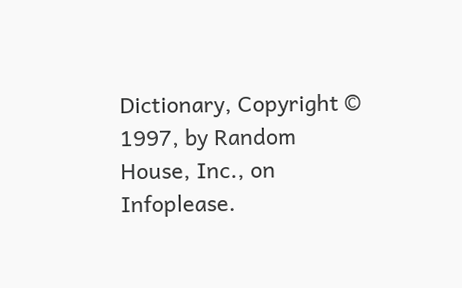Dictionary, Copyright © 1997, by Random House, Inc., on Infoplease.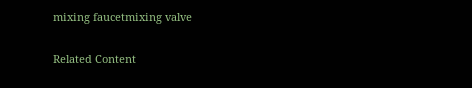mixing faucetmixing valve


Related Content